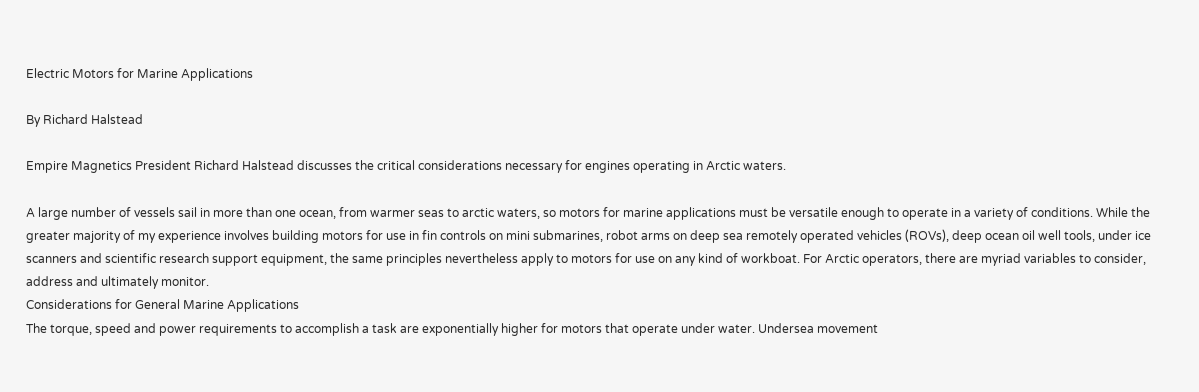Electric Motors for Marine Applications

By Richard Halstead

Empire Magnetics President Richard Halstead discusses the critical considerations necessary for engines operating in Arctic waters.

A large number of vessels sail in more than one ocean, from warmer seas to arctic waters, so motors for marine applications must be versatile enough to operate in a variety of conditions. While the greater majority of my experience involves building motors for use in fin controls on mini submarines, robot arms on deep sea remotely operated vehicles (ROVs), deep ocean oil well tools, under ice scanners and scientific research support equipment, the same principles nevertheless apply to motors for use on any kind of workboat. For Arctic operators, there are myriad variables to consider, address and ultimately monitor.
Considerations for General Marine Applications
The torque, speed and power requirements to accomplish a task are exponentially higher for motors that operate under water. Undersea movement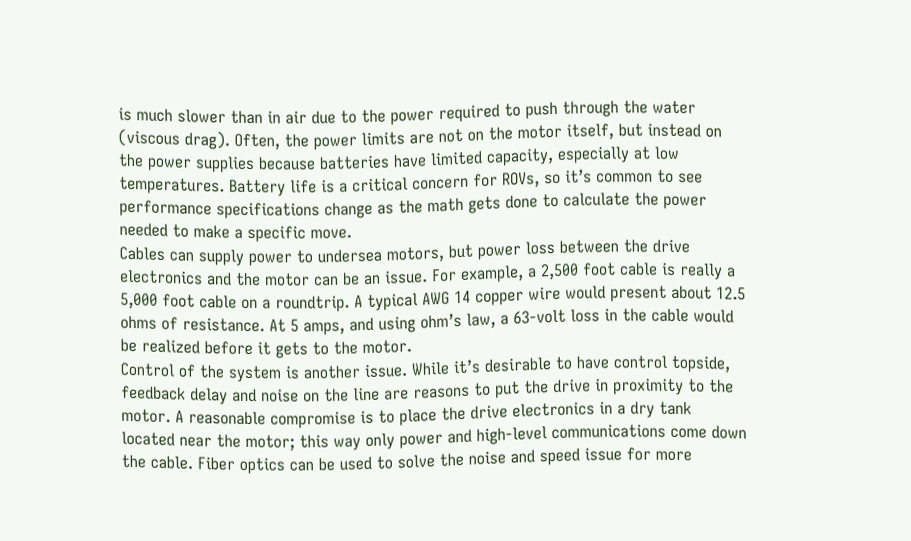is much slower than in air due to the power required to push through the water (viscous drag). Often, the power limits are not on the motor itself, but instead on the power supplies because batteries have limited capacity, especially at low temperatures. Battery life is a critical concern for ROVs, so it’s common to see performance specifications change as the math gets done to calculate the power needed to make a specific move.
Cables can supply power to undersea motors, but power loss between the drive electronics and the motor can be an issue. For example, a 2,500 foot cable is really a 5,000 foot cable on a roundtrip. A typical AWG 14 copper wire would present about 12.5 ohms of resistance. At 5 amps, and using ohm’s law, a 63-volt loss in the cable would be realized before it gets to the motor.
Control of the system is another issue. While it’s desirable to have control topside, feedback delay and noise on the line are reasons to put the drive in proximity to the motor. A reasonable compromise is to place the drive electronics in a dry tank located near the motor; this way only power and high-level communications come down the cable. Fiber optics can be used to solve the noise and speed issue for more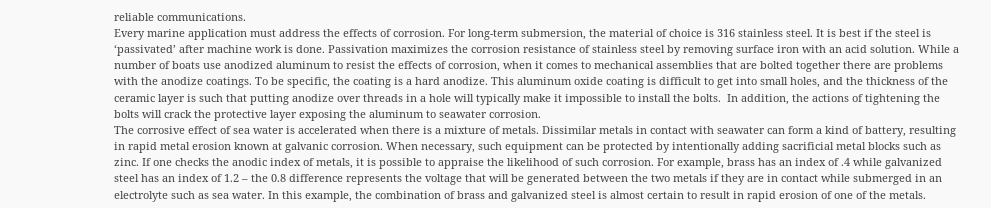reliable communications.
Every marine application must address the effects of corrosion. For long-term submersion, the material of choice is 316 stainless steel. It is best if the steel is ‘passivated’ after machine work is done. Passivation maximizes the corrosion resistance of stainless steel by removing surface iron with an acid solution. While a number of boats use anodized aluminum to resist the effects of corrosion, when it comes to mechanical assemblies that are bolted together there are problems with the anodize coatings. To be specific, the coating is a hard anodize. This aluminum oxide coating is difficult to get into small holes, and the thickness of the ceramic layer is such that putting anodize over threads in a hole will typically make it impossible to install the bolts.  In addition, the actions of tightening the bolts will crack the protective layer exposing the aluminum to seawater corrosion.
The corrosive effect of sea water is accelerated when there is a mixture of metals. Dissimilar metals in contact with seawater can form a kind of battery, resulting in rapid metal erosion known at galvanic corrosion. When necessary, such equipment can be protected by intentionally adding sacrificial metal blocks such as zinc. If one checks the anodic index of metals, it is possible to appraise the likelihood of such corrosion. For example, brass has an index of .4 while galvanized steel has an index of 1.2 – the 0.8 difference represents the voltage that will be generated between the two metals if they are in contact while submerged in an electrolyte such as sea water. In this example, the combination of brass and galvanized steel is almost certain to result in rapid erosion of one of the metals.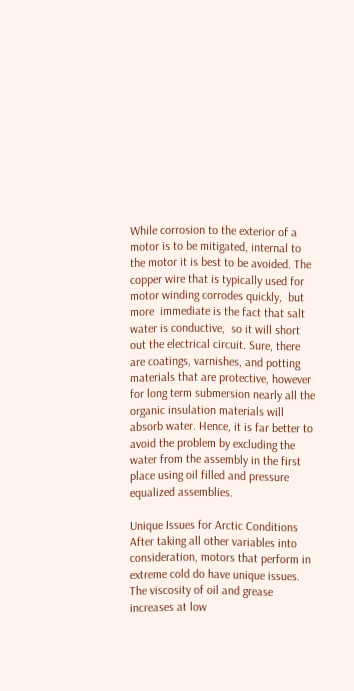While corrosion to the exterior of a motor is to be mitigated, internal to the motor it is best to be avoided. The copper wire that is typically used for motor winding corrodes quickly,  but more  immediate is the fact that salt water is conductive,  so it will short out the electrical circuit. Sure, there are coatings, varnishes, and potting materials that are protective, however for long term submersion nearly all the organic insulation materials will absorb water. Hence, it is far better to avoid the problem by excluding the water from the assembly in the first place using oil filled and pressure equalized assemblies.

Unique Issues for Arctic Conditions
After taking all other variables into consideration, motors that perform in extreme cold do have unique issues. The viscosity of oil and grease increases at low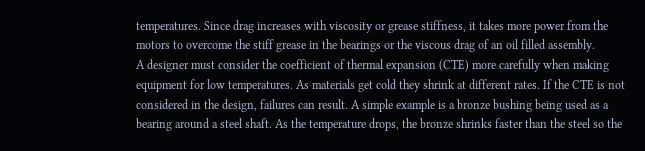temperatures. Since drag increases with viscosity or grease stiffness, it takes more power from the motors to overcome the stiff grease in the bearings or the viscous drag of an oil filled assembly.
A designer must consider the coefficient of thermal expansion (CTE) more carefully when making equipment for low temperatures. As materials get cold they shrink at different rates. If the CTE is not considered in the design, failures can result. A simple example is a bronze bushing being used as a bearing around a steel shaft. As the temperature drops, the bronze shrinks faster than the steel so the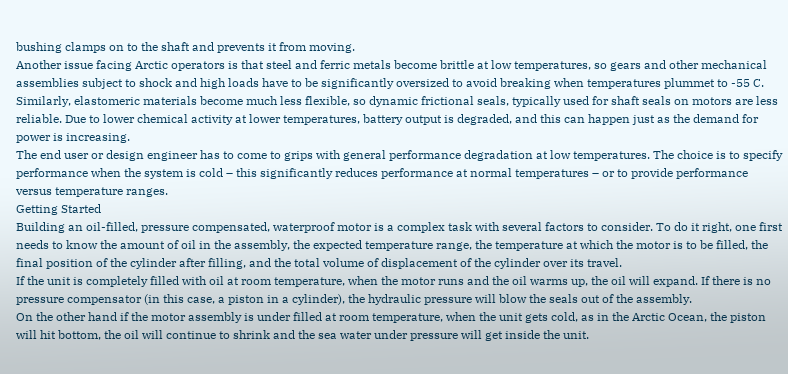bushing clamps on to the shaft and prevents it from moving.
Another issue facing Arctic operators is that steel and ferric metals become brittle at low temperatures, so gears and other mechanical assemblies subject to shock and high loads have to be significantly oversized to avoid breaking when temperatures plummet to -55 C.
Similarly, elastomeric materials become much less flexible, so dynamic frictional seals, typically used for shaft seals on motors are less reliable. Due to lower chemical activity at lower temperatures, battery output is degraded, and this can happen just as the demand for power is increasing.
The end user or design engineer has to come to grips with general performance degradation at low temperatures. The choice is to specify performance when the system is cold – this significantly reduces performance at normal temperatures – or to provide performance versus temperature ranges.
Getting Started
Building an oil-filled, pressure compensated, waterproof motor is a complex task with several factors to consider. To do it right, one first needs to know the amount of oil in the assembly, the expected temperature range, the temperature at which the motor is to be filled, the final position of the cylinder after filling, and the total volume of displacement of the cylinder over its travel.
If the unit is completely filled with oil at room temperature, when the motor runs and the oil warms up, the oil will expand. If there is no pressure compensator (in this case, a piston in a cylinder), the hydraulic pressure will blow the seals out of the assembly.
On the other hand if the motor assembly is under filled at room temperature, when the unit gets cold, as in the Arctic Ocean, the piston will hit bottom, the oil will continue to shrink and the sea water under pressure will get inside the unit.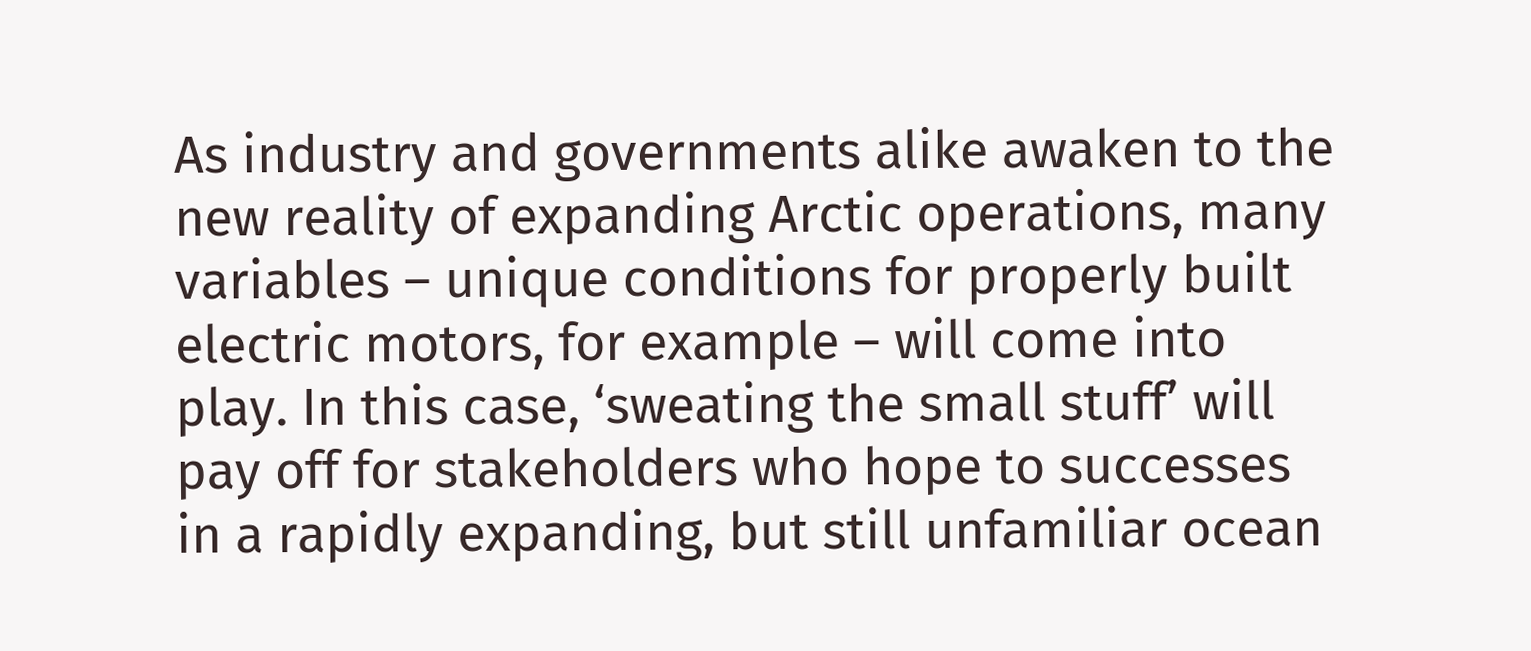As industry and governments alike awaken to the new reality of expanding Arctic operations, many variables – unique conditions for properly built electric motors, for example – will come into play. In this case, ‘sweating the small stuff’ will pay off for stakeholders who hope to successes in a rapidly expanding, but still unfamiliar ocean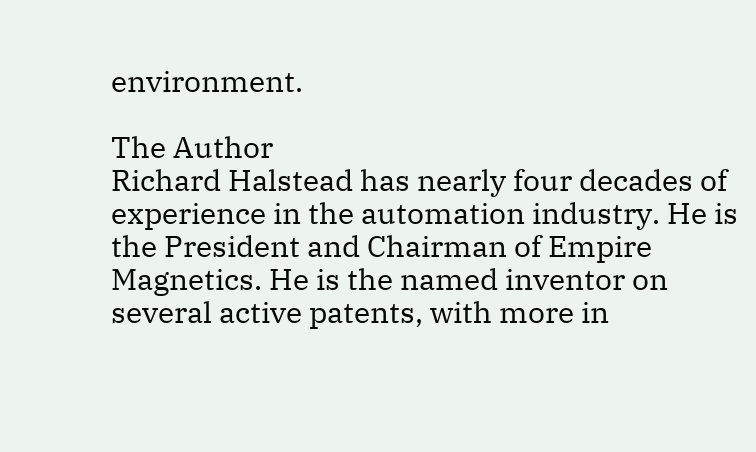environment.

The Author
Richard Halstead has nearly four decades of experience in the automation industry. He is the President and Chairman of Empire Magnetics. He is the named inventor on several active patents, with more in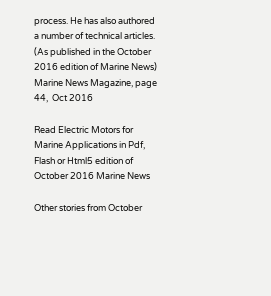process. He has also authored a number of technical articles.
(As published in the October 2016 edition of Marine News)
Marine News Magazine, page 44,  Oct 2016

Read Electric Motors for Marine Applications in Pdf, Flash or Html5 edition of October 2016 Marine News

Other stories from October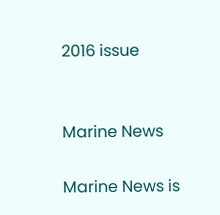2016 issue


Marine News

Marine News is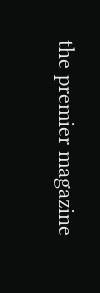the premier magazine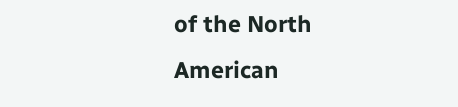of the North American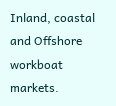Inland, coastal and Offshore workboat markets.